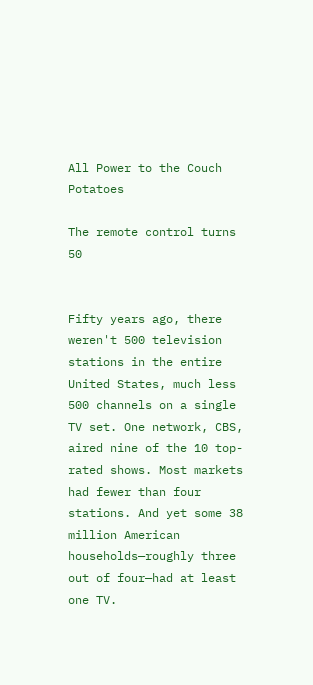All Power to the Couch Potatoes

The remote control turns 50


Fifty years ago, there weren't 500 television stations in the entire United States, much less 500 channels on a single TV set. One network, CBS, aired nine of the 10 top-rated shows. Most markets had fewer than four stations. And yet some 38 million American households—roughly three out of four—had at least one TV.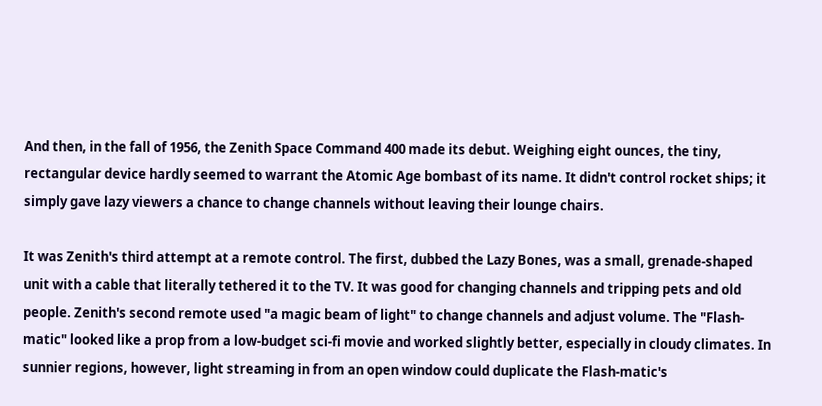And then, in the fall of 1956, the Zenith Space Command 400 made its debut. Weighing eight ounces, the tiny, rectangular device hardly seemed to warrant the Atomic Age bombast of its name. It didn't control rocket ships; it simply gave lazy viewers a chance to change channels without leaving their lounge chairs.

It was Zenith's third attempt at a remote control. The first, dubbed the Lazy Bones, was a small, grenade-shaped unit with a cable that literally tethered it to the TV. It was good for changing channels and tripping pets and old people. Zenith's second remote used "a magic beam of light" to change channels and adjust volume. The "Flash-matic" looked like a prop from a low-budget sci-fi movie and worked slightly better, especially in cloudy climates. In sunnier regions, however, light streaming in from an open window could duplicate the Flash-matic's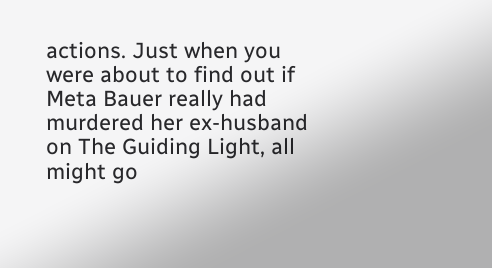actions. Just when you were about to find out if Meta Bauer really had murdered her ex-husband on The Guiding Light, all might go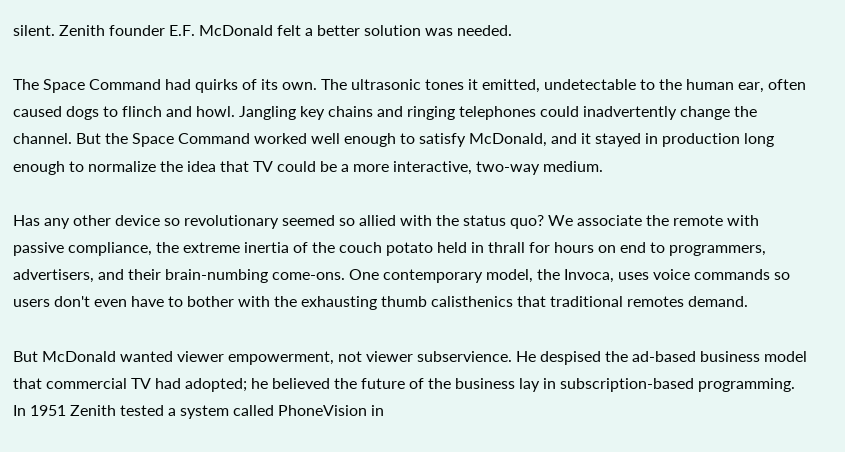silent. Zenith founder E.F. McDonald felt a better solution was needed.

The Space Command had quirks of its own. The ultrasonic tones it emitted, undetectable to the human ear, often caused dogs to flinch and howl. Jangling key chains and ringing telephones could inadvertently change the channel. But the Space Command worked well enough to satisfy McDonald, and it stayed in production long enough to normalize the idea that TV could be a more interactive, two-way medium.

Has any other device so revolutionary seemed so allied with the status quo? We associate the remote with passive compliance, the extreme inertia of the couch potato held in thrall for hours on end to programmers, advertisers, and their brain-numbing come-ons. One contemporary model, the Invoca, uses voice commands so users don't even have to bother with the exhausting thumb calisthenics that traditional remotes demand.

But McDonald wanted viewer empowerment, not viewer subservience. He despised the ad-based business model that commercial TV had adopted; he believed the future of the business lay in subscription-based programming. In 1951 Zenith tested a system called PhoneVision in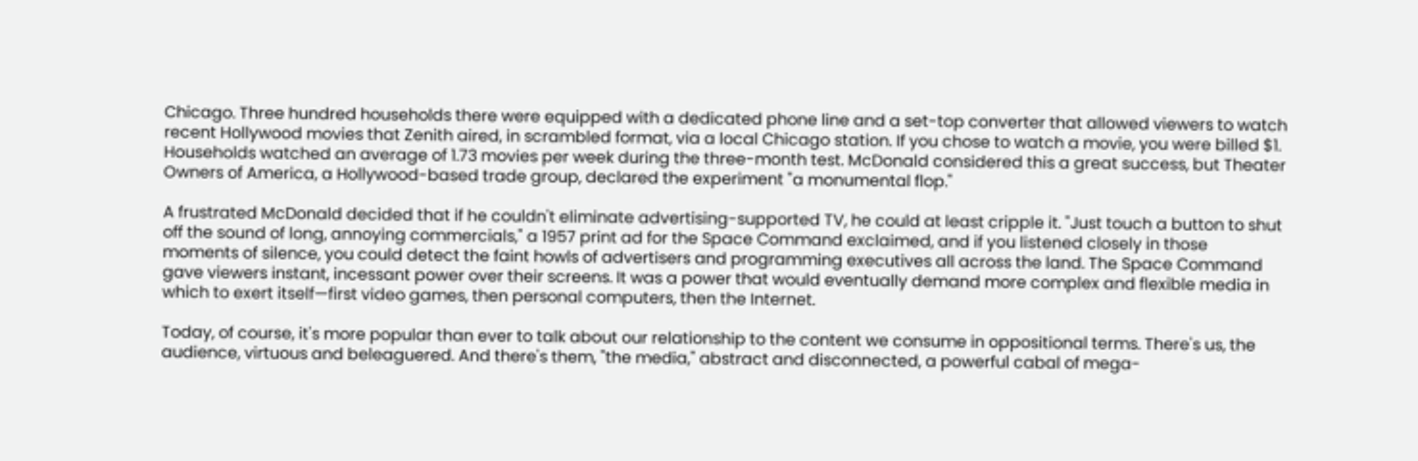Chicago. Three hundred households there were equipped with a dedicated phone line and a set-top converter that allowed viewers to watch recent Hollywood movies that Zenith aired, in scrambled format, via a local Chicago station. If you chose to watch a movie, you were billed $1. Households watched an average of 1.73 movies per week during the three-month test. McDonald considered this a great success, but Theater Owners of America, a Hollywood-based trade group, declared the experiment "a monumental flop."

A frustrated McDonald decided that if he couldn't eliminate advertising-supported TV, he could at least cripple it. "Just touch a button to shut off the sound of long, annoying commercials," a 1957 print ad for the Space Command exclaimed, and if you listened closely in those moments of silence, you could detect the faint howls of advertisers and programming executives all across the land. The Space Command gave viewers instant, incessant power over their screens. It was a power that would eventually demand more complex and flexible media in which to exert itself—first video games, then personal computers, then the Internet.

Today, of course, it's more popular than ever to talk about our relationship to the content we consume in oppositional terms. There's us, the audience, virtuous and beleaguered. And there's them, "the media," abstract and disconnected, a powerful cabal of mega-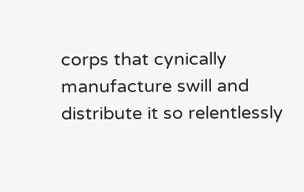corps that cynically manufacture swill and distribute it so relentlessly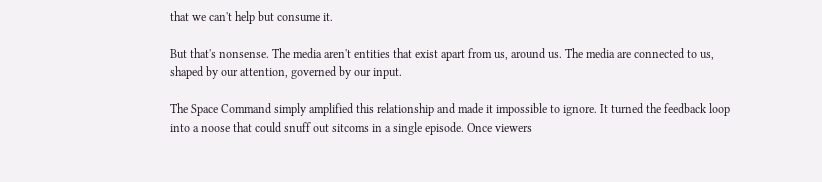that we can't help but consume it.

But that's nonsense. The media aren't entities that exist apart from us, around us. The media are connected to us, shaped by our attention, governed by our input.

The Space Command simply amplified this relationship and made it impossible to ignore. It turned the feedback loop into a noose that could snuff out sitcoms in a single episode. Once viewers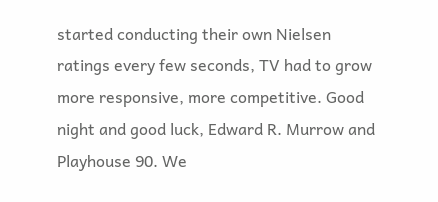started conducting their own Nielsen ratings every few seconds, TV had to grow more responsive, more competitive. Good night and good luck, Edward R. Murrow and Playhouse 90. We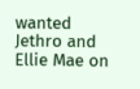wanted Jethro and Ellie Mae on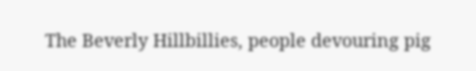The Beverly Hillbillies, people devouring pig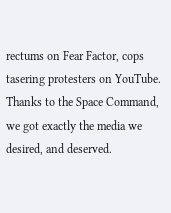rectums on Fear Factor, cops tasering protesters on YouTube. Thanks to the Space Command, we got exactly the media we desired, and deserved.